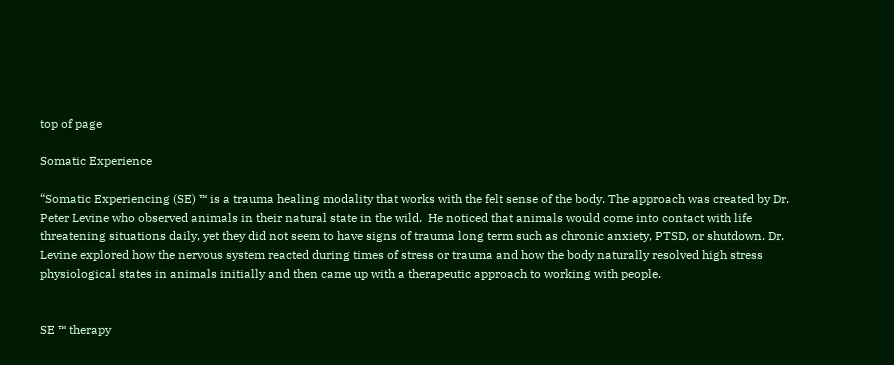top of page

Somatic Experience

“Somatic Experiencing (SE) ™ is a trauma healing modality that works with the felt sense of the body. The approach was created by Dr. Peter Levine who observed animals in their natural state in the wild.  He noticed that animals would come into contact with life threatening situations daily, yet they did not seem to have signs of trauma long term such as chronic anxiety, PTSD, or shutdown. Dr. Levine explored how the nervous system reacted during times of stress or trauma and how the body naturally resolved high stress physiological states in animals initially and then came up with a therapeutic approach to working with people.


SE ™ therapy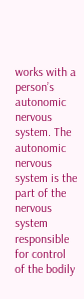works with a person’s autonomic nervous system. The autonomic nervous system is the part of the nervous system responsible for control of the bodily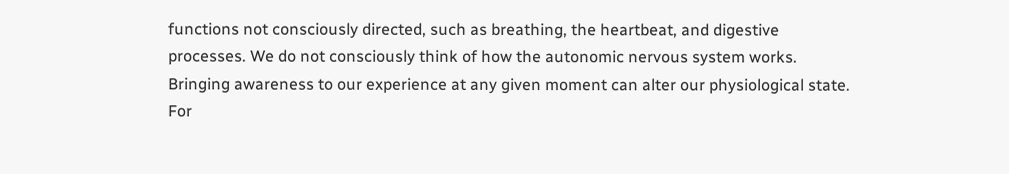functions not consciously directed, such as breathing, the heartbeat, and digestive processes. We do not consciously think of how the autonomic nervous system works. Bringing awareness to our experience at any given moment can alter our physiological state. For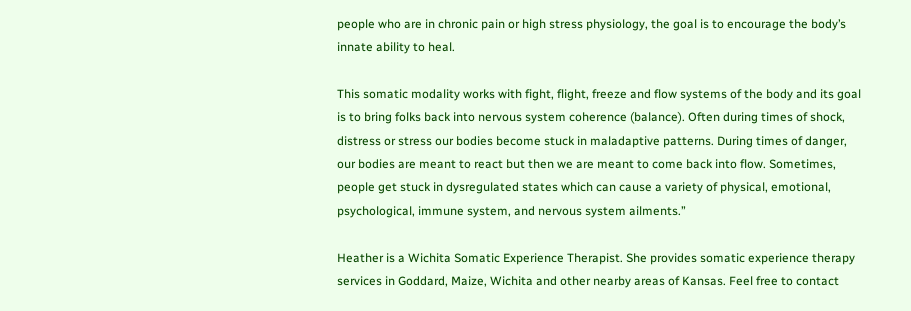people who are in chronic pain or high stress physiology, the goal is to encourage the body’s innate ability to heal.

This somatic modality works with fight, flight, freeze and flow systems of the body and its goal is to bring folks back into nervous system coherence (balance). Often during times of shock, distress or stress our bodies become stuck in maladaptive patterns. During times of danger, our bodies are meant to react but then we are meant to come back into flow. Sometimes, people get stuck in dysregulated states which can cause a variety of physical, emotional, psychological, immune system, and nervous system ailments.”

Heather is a Wichita Somatic Experience Therapist. She provides somatic experience therapy services in Goddard, Maize, Wichita and other nearby areas of Kansas. Feel free to contact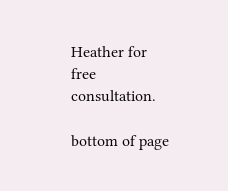Heather for free consultation.

bottom of page